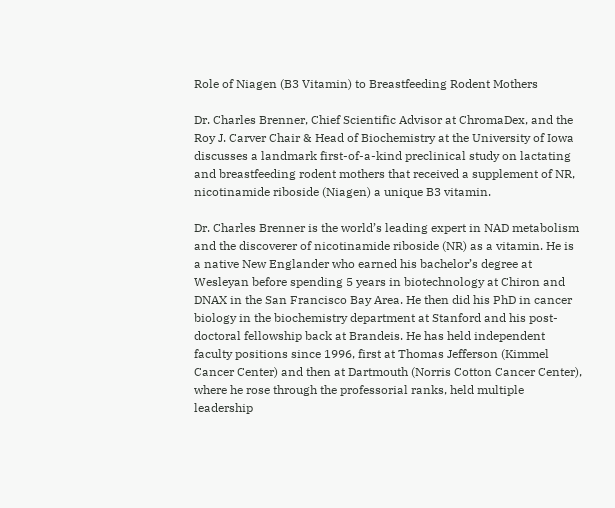Role of Niagen (B3 Vitamin) to Breastfeeding Rodent Mothers

Dr. Charles Brenner, Chief Scientific Advisor at ChromaDex, and the Roy J. Carver Chair & Head of Biochemistry at the University of Iowa discusses a landmark first-of-a-kind preclinical study on lactating and breastfeeding rodent mothers that received a supplement of NR, nicotinamide riboside (Niagen) a unique B3 vitamin.

Dr. Charles Brenner is the world’s leading expert in NAD metabolism and the discoverer of nicotinamide riboside (NR) as a vitamin. He is a native New Englander who earned his bachelor’s degree at Wesleyan before spending 5 years in biotechnology at Chiron and DNAX in the San Francisco Bay Area. He then did his PhD in cancer biology in the biochemistry department at Stanford and his post-doctoral fellowship back at Brandeis. He has held independent faculty positions since 1996, first at Thomas Jefferson (Kimmel Cancer Center) and then at Dartmouth (Norris Cotton Cancer Center), where he rose through the professorial ranks, held multiple leadership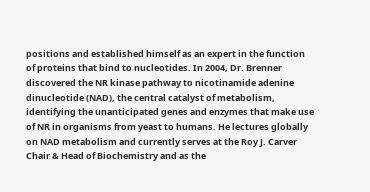positions and established himself as an expert in the function of proteins that bind to nucleotides. In 2004, Dr. Brenner discovered the NR kinase pathway to nicotinamide adenine dinucleotide (NAD), the central catalyst of metabolism, identifying the unanticipated genes and enzymes that make use of NR in organisms from yeast to humans. He lectures globally on NAD metabolism and currently serves at the Roy J. Carver Chair & Head of Biochemistry and as the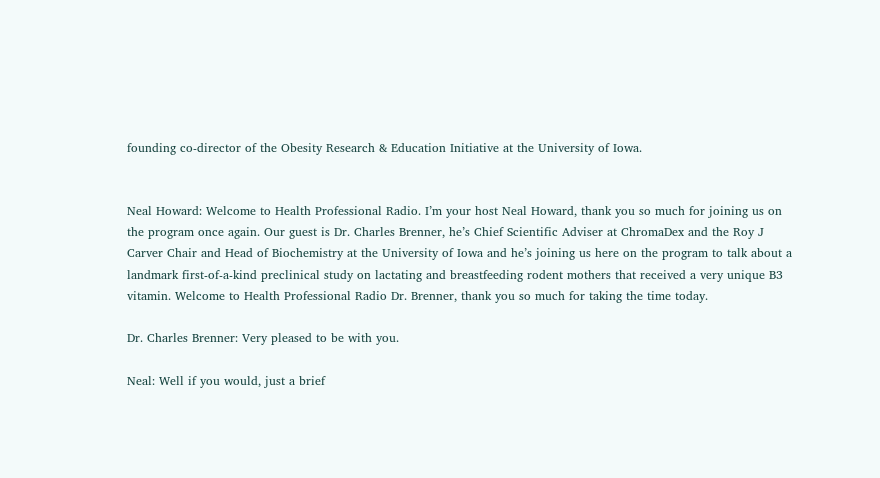founding co-director of the Obesity Research & Education Initiative at the University of Iowa.


Neal Howard: Welcome to Health Professional Radio. I’m your host Neal Howard, thank you so much for joining us on the program once again. Our guest is Dr. Charles Brenner, he’s Chief Scientific Adviser at ChromaDex and the Roy J Carver Chair and Head of Biochemistry at the University of Iowa and he’s joining us here on the program to talk about a landmark first-of-a-kind preclinical study on lactating and breastfeeding rodent mothers that received a very unique B3 vitamin. Welcome to Health Professional Radio Dr. Brenner, thank you so much for taking the time today.

Dr. Charles Brenner: Very pleased to be with you.

Neal: Well if you would, just a brief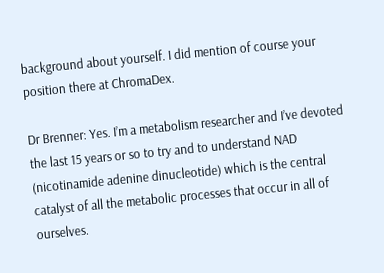background about yourself. I did mention of course your position there at ChromaDex.

Dr Brenner: Yes. I’m a metabolism researcher and I’ve devoted the last 15 years or so to try and to understand NAD (nicotinamide adenine dinucleotide) which is the central catalyst of all the metabolic processes that occur in all of ourselves.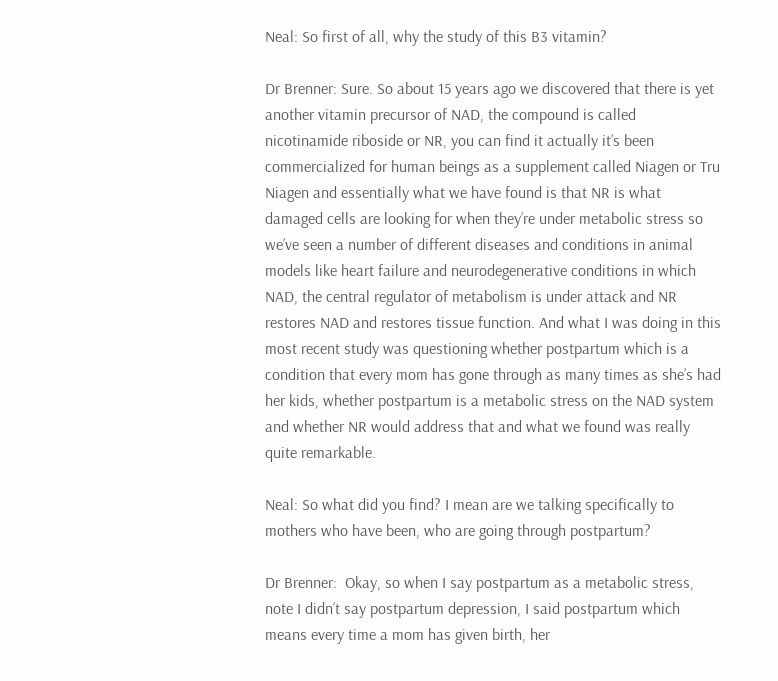Neal: So first of all, why the study of this B3 vitamin?

Dr Brenner: Sure. So about 15 years ago we discovered that there is yet another vitamin precursor of NAD, the compound is called nicotinamide riboside or NR, you can find it actually it’s been commercialized for human beings as a supplement called Niagen or Tru Niagen and essentially what we have found is that NR is what damaged cells are looking for when they’re under metabolic stress so we’ve seen a number of different diseases and conditions in animal models like heart failure and neurodegenerative conditions in which NAD, the central regulator of metabolism is under attack and NR restores NAD and restores tissue function. And what I was doing in this most recent study was questioning whether postpartum which is a condition that every mom has gone through as many times as she’s had her kids, whether postpartum is a metabolic stress on the NAD system and whether NR would address that and what we found was really quite remarkable.

Neal: So what did you find? I mean are we talking specifically to mothers who have been, who are going through postpartum?

Dr Brenner:  Okay, so when I say postpartum as a metabolic stress, note I didn’t say postpartum depression, I said postpartum which means every time a mom has given birth, her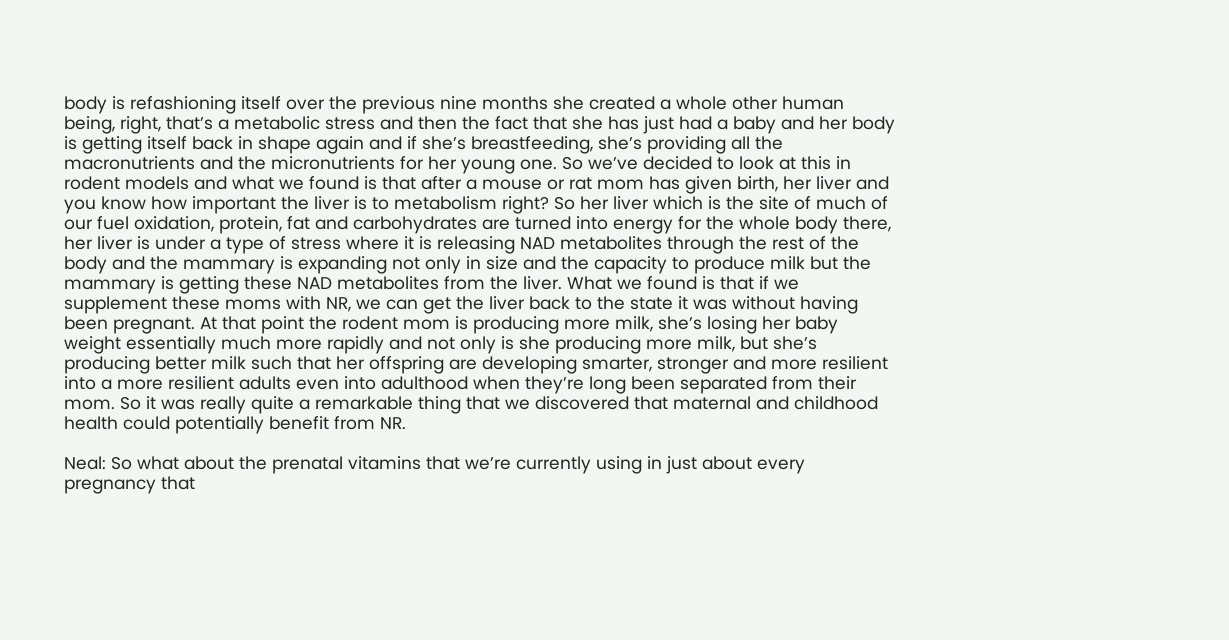body is refashioning itself over the previous nine months she created a whole other human being, right, that’s a metabolic stress and then the fact that she has just had a baby and her body is getting itself back in shape again and if she’s breastfeeding, she’s providing all the macronutrients and the micronutrients for her young one. So we’ve decided to look at this in rodent models and what we found is that after a mouse or rat mom has given birth, her liver and you know how important the liver is to metabolism right? So her liver which is the site of much of our fuel oxidation, protein, fat and carbohydrates are turned into energy for the whole body there, her liver is under a type of stress where it is releasing NAD metabolites through the rest of the body and the mammary is expanding not only in size and the capacity to produce milk but the mammary is getting these NAD metabolites from the liver. What we found is that if we supplement these moms with NR, we can get the liver back to the state it was without having been pregnant. At that point the rodent mom is producing more milk, she’s losing her baby weight essentially much more rapidly and not only is she producing more milk, but she’s producing better milk such that her offspring are developing smarter, stronger and more resilient into a more resilient adults even into adulthood when they’re long been separated from their mom. So it was really quite a remarkable thing that we discovered that maternal and childhood health could potentially benefit from NR.

Neal: So what about the prenatal vitamins that we’re currently using in just about every pregnancy that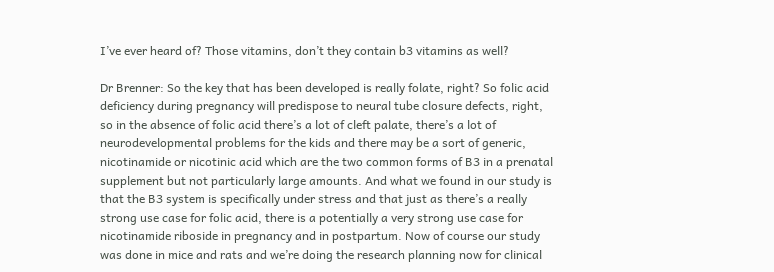I’ve ever heard of? Those vitamins, don’t they contain b3 vitamins as well?

Dr Brenner: So the key that has been developed is really folate, right? So folic acid deficiency during pregnancy will predispose to neural tube closure defects, right, so in the absence of folic acid there’s a lot of cleft palate, there’s a lot of neurodevelopmental problems for the kids and there may be a sort of generic, nicotinamide or nicotinic acid which are the two common forms of B3 in a prenatal supplement but not particularly large amounts. And what we found in our study is that the B3 system is specifically under stress and that just as there’s a really strong use case for folic acid, there is a potentially a very strong use case for nicotinamide riboside in pregnancy and in postpartum. Now of course our study was done in mice and rats and we’re doing the research planning now for clinical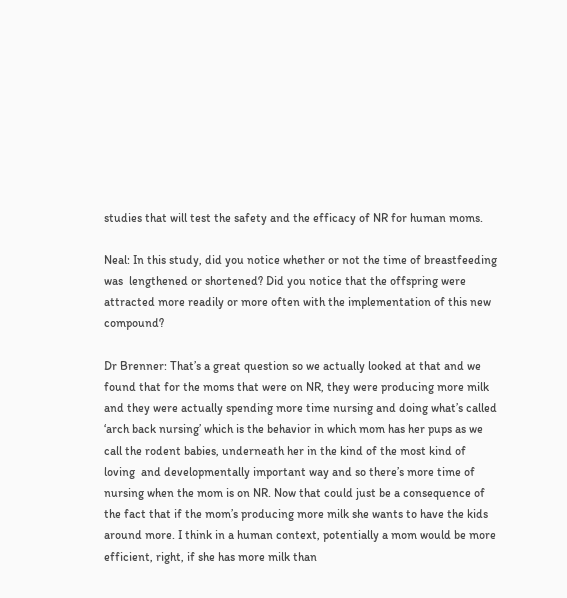studies that will test the safety and the efficacy of NR for human moms.

Neal: In this study, did you notice whether or not the time of breastfeeding was  lengthened or shortened? Did you notice that the offspring were attracted more readily or more often with the implementation of this new compound?

Dr Brenner: That’s a great question so we actually looked at that and we found that for the moms that were on NR, they were producing more milk and they were actually spending more time nursing and doing what’s called ‘arch back nursing’ which is the behavior in which mom has her pups as we call the rodent babies, underneath her in the kind of the most kind of loving  and developmentally important way and so there’s more time of nursing when the mom is on NR. Now that could just be a consequence of the fact that if the mom’s producing more milk she wants to have the kids around more. I think in a human context, potentially a mom would be more efficient, right, if she has more milk than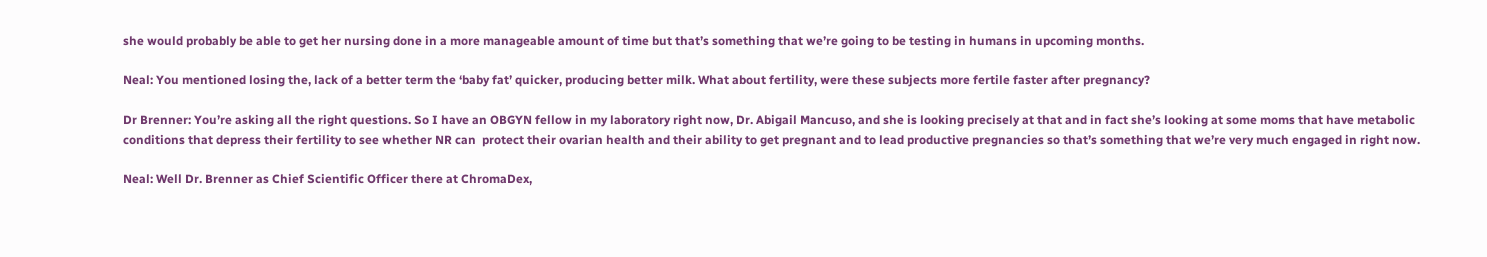she would probably be able to get her nursing done in a more manageable amount of time but that’s something that we’re going to be testing in humans in upcoming months.

Neal: You mentioned losing the, lack of a better term the ‘baby fat’ quicker, producing better milk. What about fertility, were these subjects more fertile faster after pregnancy?

Dr Brenner: You’re asking all the right questions. So I have an OBGYN fellow in my laboratory right now, Dr. Abigail Mancuso, and she is looking precisely at that and in fact she’s looking at some moms that have metabolic conditions that depress their fertility to see whether NR can  protect their ovarian health and their ability to get pregnant and to lead productive pregnancies so that’s something that we’re very much engaged in right now.

Neal: Well Dr. Brenner as Chief Scientific Officer there at ChromaDex,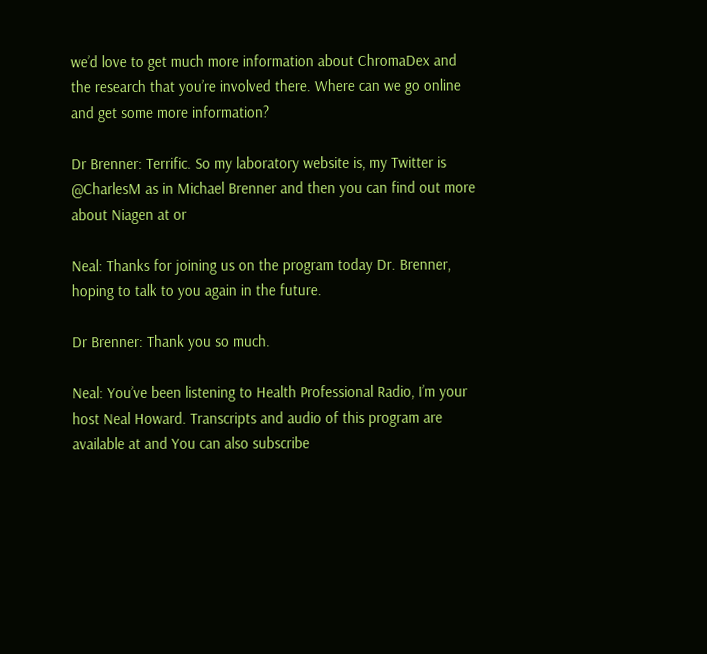we’d love to get much more information about ChromaDex and the research that you’re involved there. Where can we go online and get some more information?

Dr Brenner: Terrific. So my laboratory website is, my Twitter is @CharlesM as in Michael Brenner and then you can find out more about Niagen at or

Neal: Thanks for joining us on the program today Dr. Brenner, hoping to talk to you again in the future.

Dr Brenner: Thank you so much.

Neal: You’ve been listening to Health Professional Radio, I’m your host Neal Howard. Transcripts and audio of this program are available at and You can also subscribe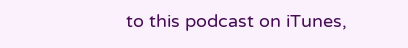to this podcast on iTunes,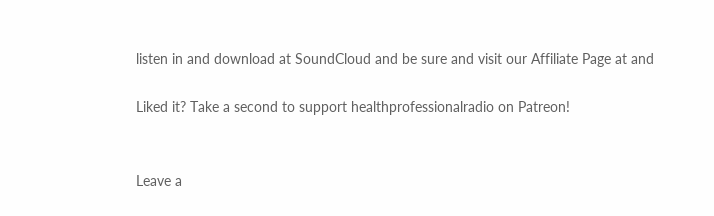listen in and download at SoundCloud and be sure and visit our Affiliate Page at and

Liked it? Take a second to support healthprofessionalradio on Patreon!


Leave a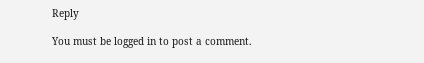Reply

You must be logged in to post a comment.